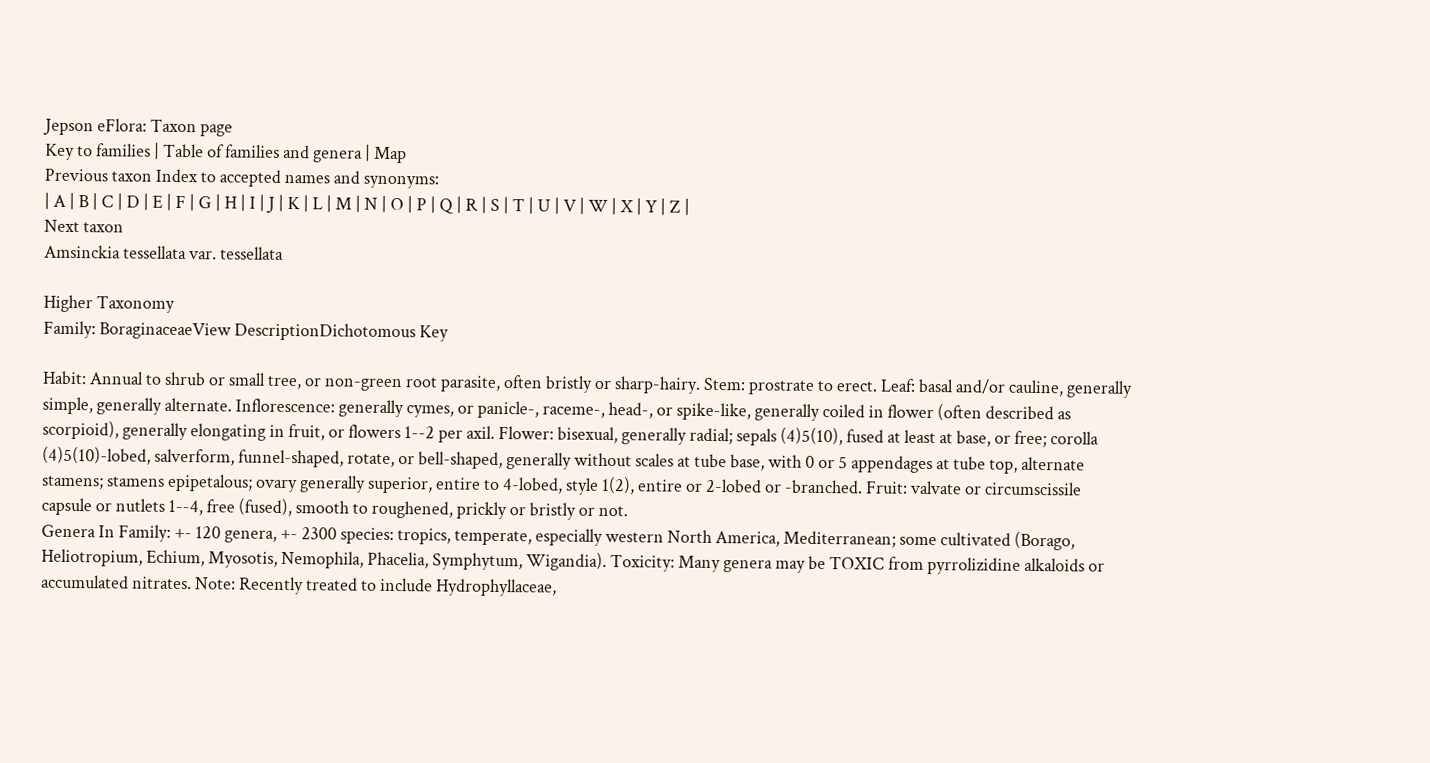Jepson eFlora: Taxon page
Key to families | Table of families and genera | Map
Previous taxon Index to accepted names and synonyms:
| A | B | C | D | E | F | G | H | I | J | K | L | M | N | O | P | Q | R | S | T | U | V | W | X | Y | Z |
Next taxon
Amsinckia tessellata var. tessellata

Higher Taxonomy
Family: BoraginaceaeView DescriptionDichotomous Key

Habit: Annual to shrub or small tree, or non-green root parasite, often bristly or sharp-hairy. Stem: prostrate to erect. Leaf: basal and/or cauline, generally simple, generally alternate. Inflorescence: generally cymes, or panicle-, raceme-, head-, or spike-like, generally coiled in flower (often described as scorpioid), generally elongating in fruit, or flowers 1--2 per axil. Flower: bisexual, generally radial; sepals (4)5(10), fused at least at base, or free; corolla (4)5(10)-lobed, salverform, funnel-shaped, rotate, or bell-shaped, generally without scales at tube base, with 0 or 5 appendages at tube top, alternate stamens; stamens epipetalous; ovary generally superior, entire to 4-lobed, style 1(2), entire or 2-lobed or -branched. Fruit: valvate or circumscissile capsule or nutlets 1--4, free (fused), smooth to roughened, prickly or bristly or not.
Genera In Family: +- 120 genera, +- 2300 species: tropics, temperate, especially western North America, Mediterranean; some cultivated (Borago, Heliotropium, Echium, Myosotis, Nemophila, Phacelia, Symphytum, Wigandia). Toxicity: Many genera may be TOXIC from pyrrolizidine alkaloids or accumulated nitrates. Note: Recently treated to include Hydrophyllaceae,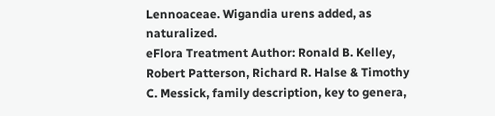Lennoaceae. Wigandia urens added, as naturalized.
eFlora Treatment Author: Ronald B. Kelley, Robert Patterson, Richard R. Halse & Timothy C. Messick, family description, key to genera,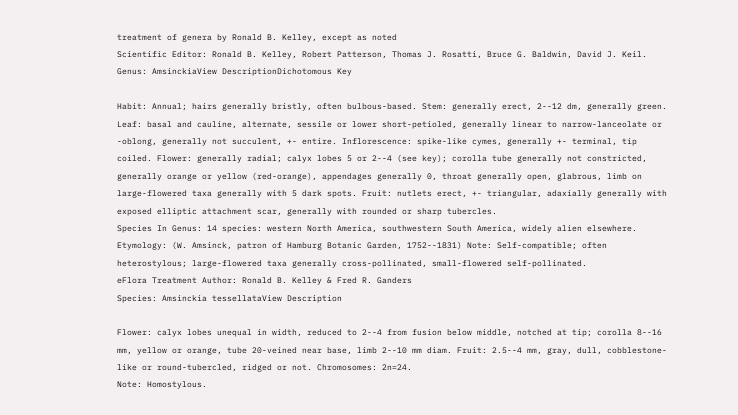treatment of genera by Ronald B. Kelley, except as noted
Scientific Editor: Ronald B. Kelley, Robert Patterson, Thomas J. Rosatti, Bruce G. Baldwin, David J. Keil.
Genus: AmsinckiaView DescriptionDichotomous Key

Habit: Annual; hairs generally bristly, often bulbous-based. Stem: generally erect, 2--12 dm, generally green. Leaf: basal and cauline, alternate, sessile or lower short-petioled, generally linear to narrow-lanceolate or -oblong, generally not succulent, +- entire. Inflorescence: spike-like cymes, generally +- terminal, tip coiled. Flower: generally radial; calyx lobes 5 or 2--4 (see key); corolla tube generally not constricted, generally orange or yellow (red-orange), appendages generally 0, throat generally open, glabrous, limb on large-flowered taxa generally with 5 dark spots. Fruit: nutlets erect, +- triangular, adaxially generally with exposed elliptic attachment scar, generally with rounded or sharp tubercles.
Species In Genus: 14 species: western North America, southwestern South America, widely alien elsewhere. Etymology: (W. Amsinck, patron of Hamburg Botanic Garden, 1752--1831) Note: Self-compatible; often heterostylous; large-flowered taxa generally cross-pollinated, small-flowered self-pollinated.
eFlora Treatment Author: Ronald B. Kelley & Fred R. Ganders
Species: Amsinckia tessellataView Description

Flower: calyx lobes unequal in width, reduced to 2--4 from fusion below middle, notched at tip; corolla 8--16 mm, yellow or orange, tube 20-veined near base, limb 2--10 mm diam. Fruit: 2.5--4 mm, gray, dull, cobblestone-like or round-tubercled, ridged or not. Chromosomes: 2n=24.
Note: Homostylous.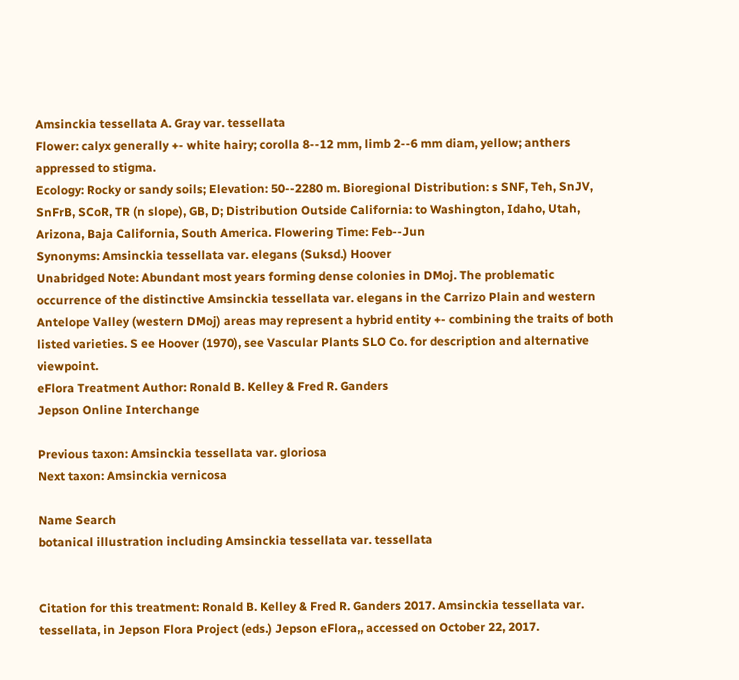Amsinckia tessellata A. Gray var. tessellata
Flower: calyx generally +- white hairy; corolla 8--12 mm, limb 2--6 mm diam, yellow; anthers appressed to stigma.
Ecology: Rocky or sandy soils; Elevation: 50--2280 m. Bioregional Distribution: s SNF, Teh, SnJV, SnFrB, SCoR, TR (n slope), GB, D; Distribution Outside California: to Washington, Idaho, Utah, Arizona, Baja California, South America. Flowering Time: Feb--Jun
Synonyms: Amsinckia tessellata var. elegans (Suksd.) Hoover
Unabridged Note: Abundant most years forming dense colonies in DMoj. The problematic occurrence of the distinctive Amsinckia tessellata var. elegans in the Carrizo Plain and western Antelope Valley (western DMoj) areas may represent a hybrid entity +- combining the traits of both listed varieties. S ee Hoover (1970), see Vascular Plants SLO Co. for description and alternative viewpoint.
eFlora Treatment Author: Ronald B. Kelley & Fred R. Ganders
Jepson Online Interchange

Previous taxon: Amsinckia tessellata var. gloriosa
Next taxon: Amsinckia vernicosa

Name Search
botanical illustration including Amsinckia tessellata var. tessellata


Citation for this treatment: Ronald B. Kelley & Fred R. Ganders 2017. Amsinckia tessellata var. tessellata, in Jepson Flora Project (eds.) Jepson eFlora,, accessed on October 22, 2017.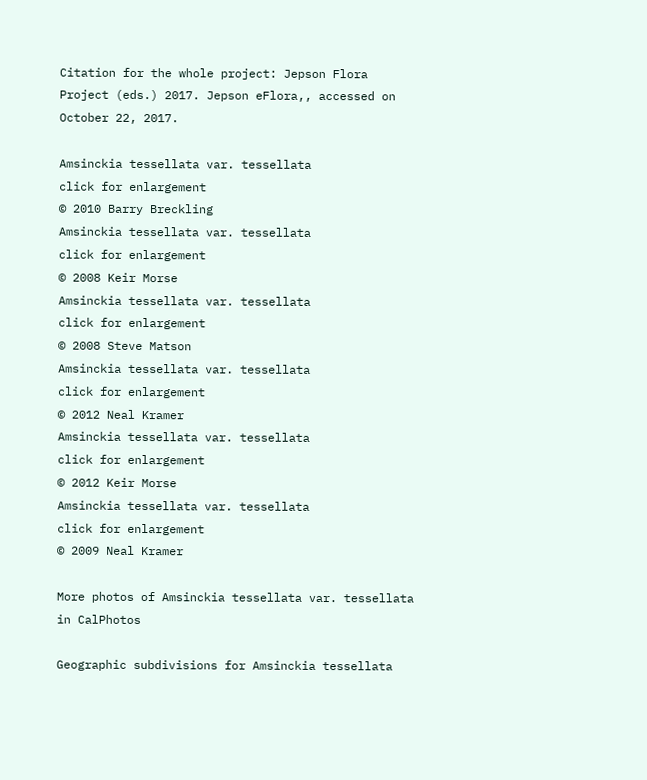Citation for the whole project: Jepson Flora Project (eds.) 2017. Jepson eFlora,, accessed on October 22, 2017.

Amsinckia tessellata var. tessellata
click for enlargement
© 2010 Barry Breckling
Amsinckia tessellata var. tessellata
click for enlargement
© 2008 Keir Morse
Amsinckia tessellata var. tessellata
click for enlargement
© 2008 Steve Matson
Amsinckia tessellata var. tessellata
click for enlargement
© 2012 Neal Kramer
Amsinckia tessellata var. tessellata
click for enlargement
© 2012 Keir Morse
Amsinckia tessellata var. tessellata
click for enlargement
© 2009 Neal Kramer

More photos of Amsinckia tessellata var. tessellata in CalPhotos

Geographic subdivisions for Amsinckia tessellata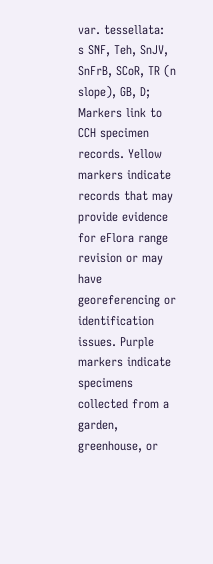var. tessellata:
s SNF, Teh, SnJV, SnFrB, SCoR, TR (n slope), GB, D;
Markers link to CCH specimen records. Yellow markers indicate records that may provide evidence for eFlora range revision or may have georeferencing or identification issues. Purple markers indicate specimens collected from a garden, greenhouse, or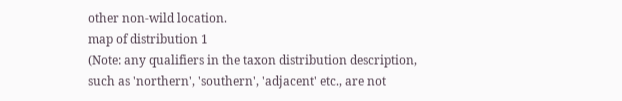other non-wild location.
map of distribution 1
(Note: any qualifiers in the taxon distribution description, such as 'northern', 'southern', 'adjacent' etc., are not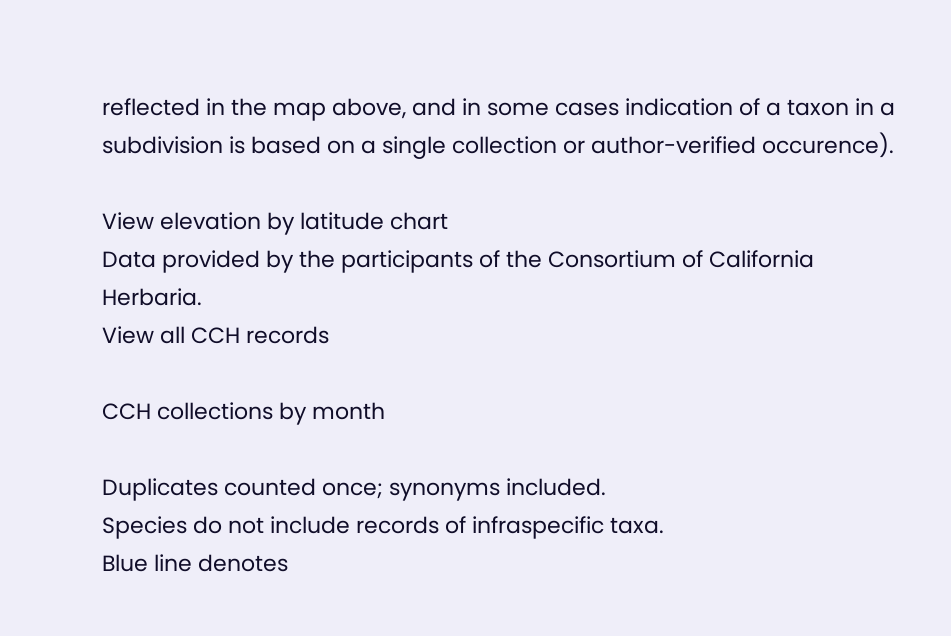reflected in the map above, and in some cases indication of a taxon in a subdivision is based on a single collection or author-verified occurence).

View elevation by latitude chart
Data provided by the participants of the Consortium of California Herbaria.
View all CCH records

CCH collections by month

Duplicates counted once; synonyms included.
Species do not include records of infraspecific taxa.
Blue line denotes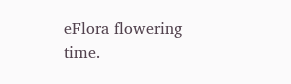eFlora flowering time.